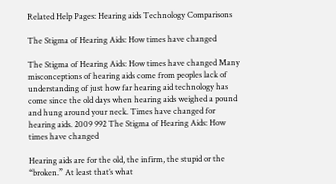Related Help Pages: Hearing aids Technology Comparisons

The Stigma of Hearing Aids: How times have changed

The Stigma of Hearing Aids: How times have changed Many misconceptions of hearing aids come from peoples lack of understanding of just how far hearing aid technology has come since the old days when hearing aids weighed a pound and hung around your neck. Times have changed for hearing aids. 2009 992 The Stigma of Hearing Aids: How times have changed

Hearing aids are for the old, the infirm, the stupid or the “broken.” At least that’s what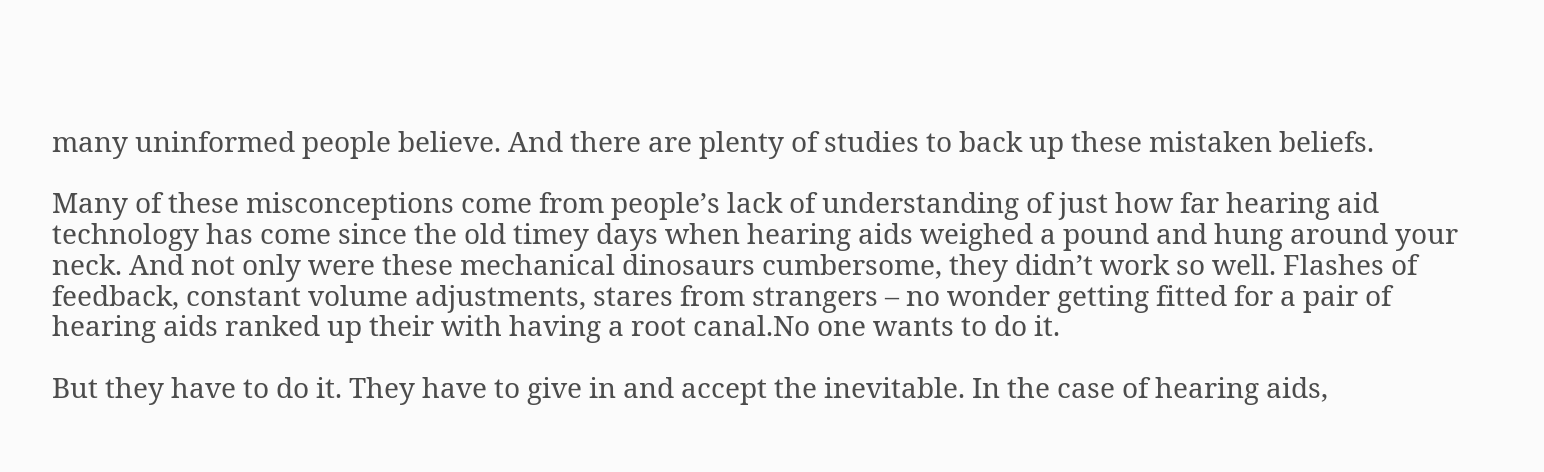many uninformed people believe. And there are plenty of studies to back up these mistaken beliefs.

Many of these misconceptions come from people’s lack of understanding of just how far hearing aid technology has come since the old timey days when hearing aids weighed a pound and hung around your neck. And not only were these mechanical dinosaurs cumbersome, they didn’t work so well. Flashes of feedback, constant volume adjustments, stares from strangers – no wonder getting fitted for a pair of hearing aids ranked up their with having a root canal.No one wants to do it.

But they have to do it. They have to give in and accept the inevitable. In the case of hearing aids,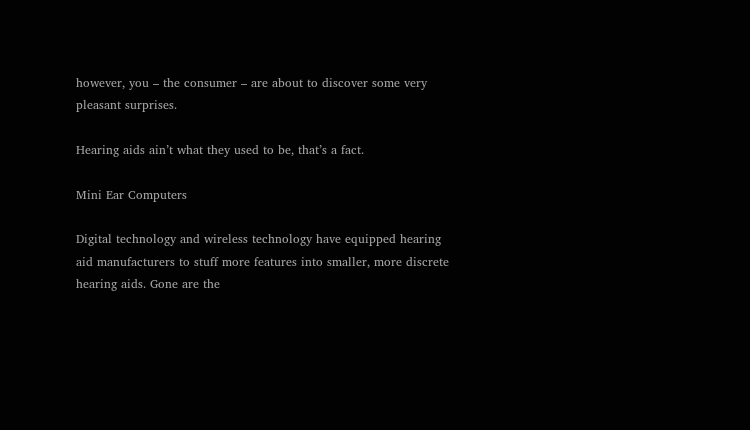however, you – the consumer – are about to discover some very pleasant surprises.

Hearing aids ain’t what they used to be, that’s a fact.

Mini Ear Computers

Digital technology and wireless technology have equipped hearing aid manufacturers to stuff more features into smaller, more discrete hearing aids. Gone are the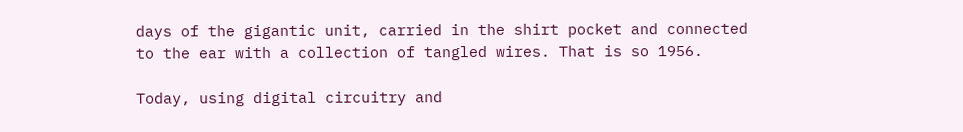days of the gigantic unit, carried in the shirt pocket and connected to the ear with a collection of tangled wires. That is so 1956.

Today, using digital circuitry and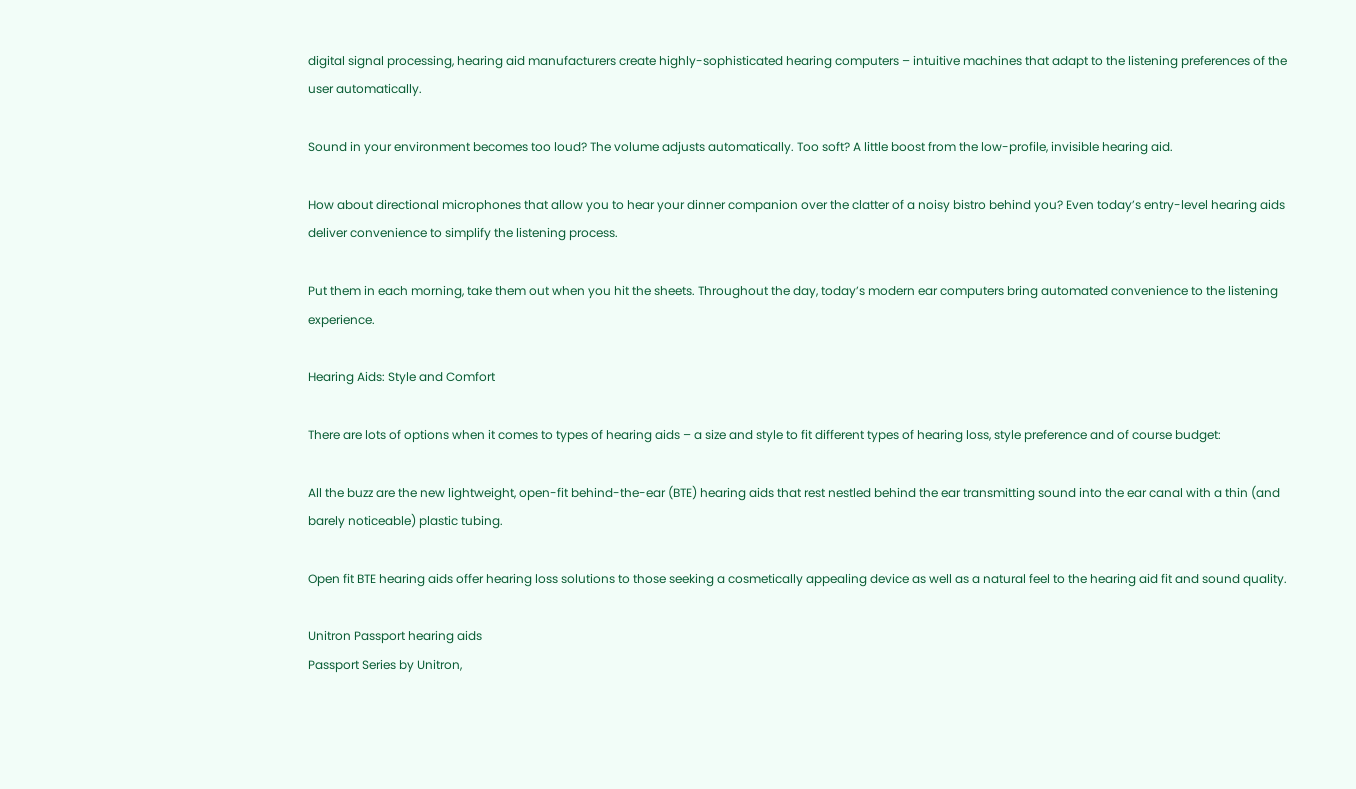digital signal processing, hearing aid manufacturers create highly-sophisticated hearing computers – intuitive machines that adapt to the listening preferences of the user automatically.

Sound in your environment becomes too loud? The volume adjusts automatically. Too soft? A little boost from the low-profile, invisible hearing aid.

How about directional microphones that allow you to hear your dinner companion over the clatter of a noisy bistro behind you? Even today’s entry-level hearing aids deliver convenience to simplify the listening process.

Put them in each morning, take them out when you hit the sheets. Throughout the day, today’s modern ear computers bring automated convenience to the listening experience.

Hearing Aids: Style and Comfort

There are lots of options when it comes to types of hearing aids – a size and style to fit different types of hearing loss, style preference and of course budget:

All the buzz are the new lightweight, open-fit behind-the-ear (BTE) hearing aids that rest nestled behind the ear transmitting sound into the ear canal with a thin (and barely noticeable) plastic tubing.

Open fit BTE hearing aids offer hearing loss solutions to those seeking a cosmetically appealing device as well as a natural feel to the hearing aid fit and sound quality.

Unitron Passport hearing aids
Passport Series by Unitron,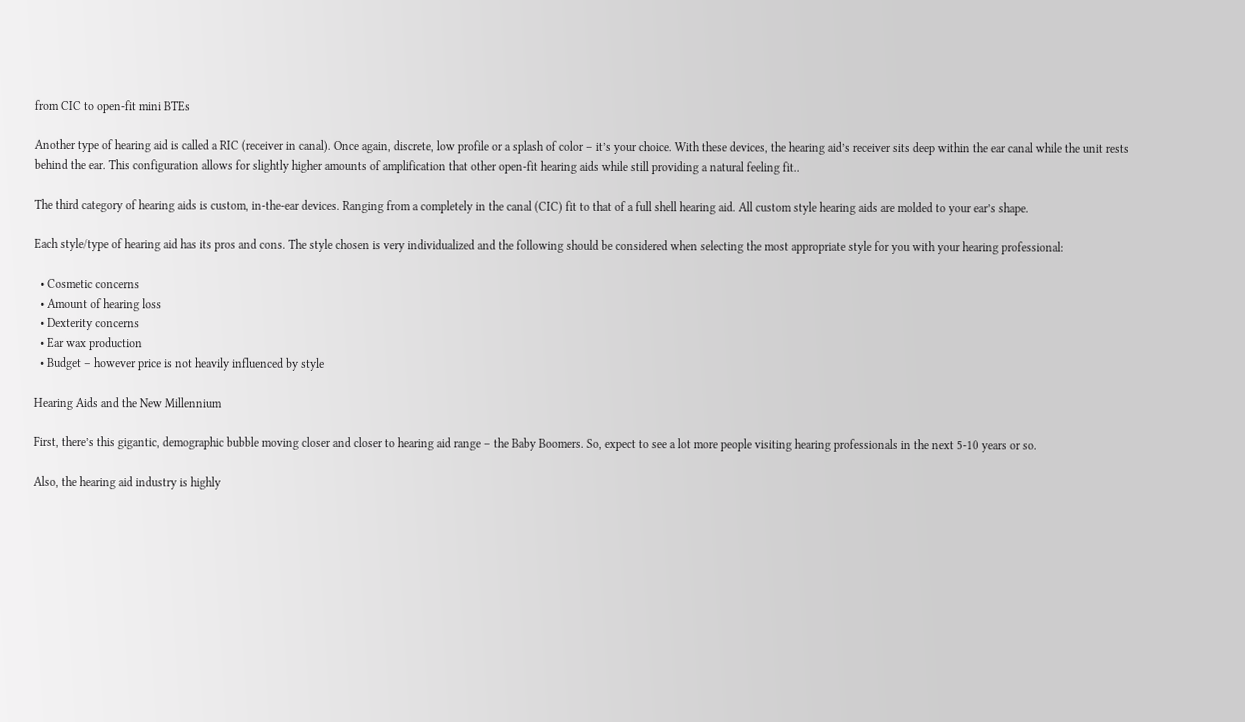from CIC to open-fit mini BTEs

Another type of hearing aid is called a RIC (receiver in canal). Once again, discrete, low profile or a splash of color – it’s your choice. With these devices, the hearing aid’s receiver sits deep within the ear canal while the unit rests behind the ear. This configuration allows for slightly higher amounts of amplification that other open-fit hearing aids while still providing a natural feeling fit..

The third category of hearing aids is custom, in-the-ear devices. Ranging from a completely in the canal (CIC) fit to that of a full shell hearing aid. All custom style hearing aids are molded to your ear’s shape.

Each style/type of hearing aid has its pros and cons. The style chosen is very individualized and the following should be considered when selecting the most appropriate style for you with your hearing professional:

  • Cosmetic concerns
  • Amount of hearing loss
  • Dexterity concerns
  • Ear wax production
  • Budget – however price is not heavily influenced by style

Hearing Aids and the New Millennium

First, there’s this gigantic, demographic bubble moving closer and closer to hearing aid range – the Baby Boomers. So, expect to see a lot more people visiting hearing professionals in the next 5-10 years or so.

Also, the hearing aid industry is highly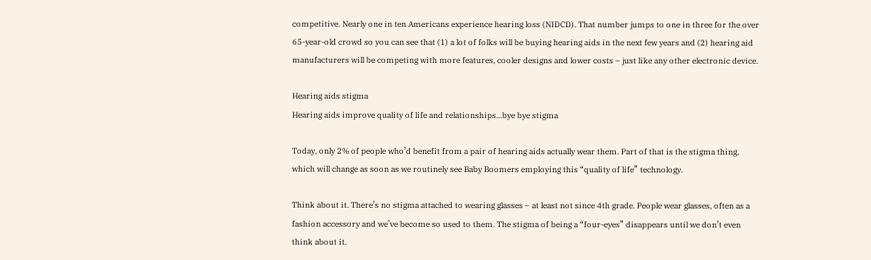competitive. Nearly one in ten Americans experience hearing loss (NIDCD). That number jumps to one in three for the over 65-year-old crowd so you can see that (1) a lot of folks will be buying hearing aids in the next few years and (2) hearing aid manufacturers will be competing with more features, cooler designs and lower costs – just like any other electronic device.

Hearing aids stigma
Hearing aids improve quality of life and relationships...bye bye stigma

Today, only 2% of people who’d benefit from a pair of hearing aids actually wear them. Part of that is the stigma thing, which will change as soon as we routinely see Baby Boomers employing this “quality of life” technology.

Think about it. There’s no stigma attached to wearing glasses – at least not since 4th grade. People wear glasses, often as a fashion accessory and we’ve become so used to them. The stigma of being a “four-eyes” disappears until we don’t even think about it.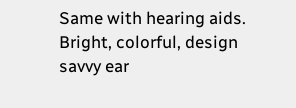Same with hearing aids. Bright, colorful, design savvy ear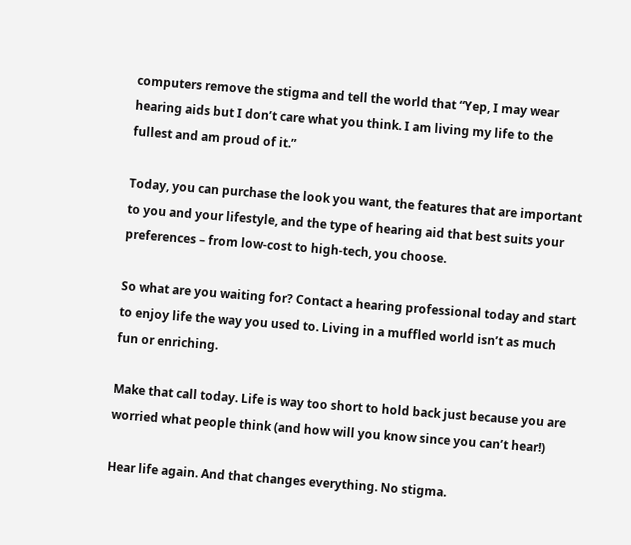computers remove the stigma and tell the world that “Yep, I may wear hearing aids but I don’t care what you think. I am living my life to the fullest and am proud of it.”

Today, you can purchase the look you want, the features that are important to you and your lifestyle, and the type of hearing aid that best suits your preferences – from low-cost to high-tech, you choose.

So what are you waiting for? Contact a hearing professional today and start to enjoy life the way you used to. Living in a muffled world isn’t as much fun or enriching.

Make that call today. Life is way too short to hold back just because you are worried what people think (and how will you know since you can’t hear!)

Hear life again. And that changes everything. No stigma.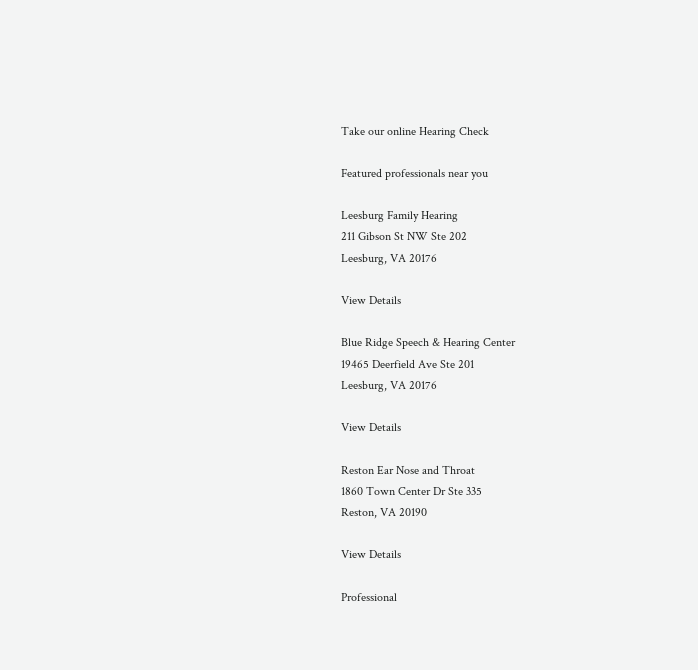Take our online Hearing Check

Featured professionals near you

Leesburg Family Hearing
211 Gibson St NW Ste 202
Leesburg, VA 20176

View Details

Blue Ridge Speech & Hearing Center
19465 Deerfield Ave Ste 201
Leesburg, VA 20176

View Details

Reston Ear Nose and Throat
1860 Town Center Dr Ste 335
Reston, VA 20190

View Details

Professional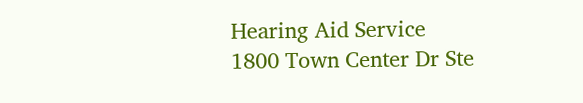Hearing Aid Service
1800 Town Center Dr Ste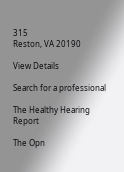315
Reston, VA 20190

View Details

Search for a professional

The Healthy Hearing Report

The Opn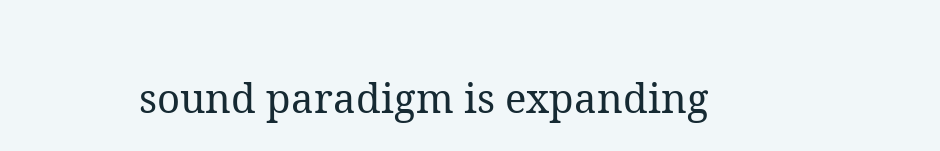sound paradigm is expanding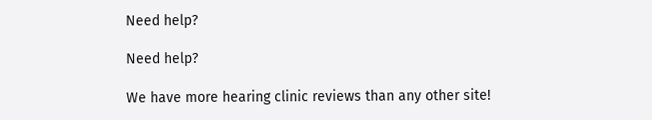Need help?

Need help?

We have more hearing clinic reviews than any other site!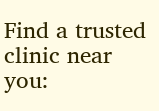Find a trusted clinic near you: